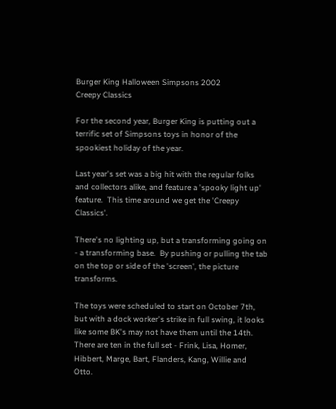Burger King Halloween Simpsons 2002
Creepy Classics

For the second year, Burger King is putting out a terrific set of Simpsons toys in honor of the spookiest holiday of the year.

Last year's set was a big hit with the regular folks and collectors alike, and feature a 'spooky light up' feature.  This time around we get the 'Creepy Classics'.

There's no lighting up, but a transforming going on - a transforming base.  By pushing or pulling the tab on the top or side of the 'screen', the picture transforms.

The toys were scheduled to start on October 7th, but with a dock worker's strike in full swing, it looks like some BK's may not have them until the 14th.  There are ten in the full set - Frink, Lisa, Homer, Hibbert, Marge, Bart, Flanders, Kang, Willie and Otto.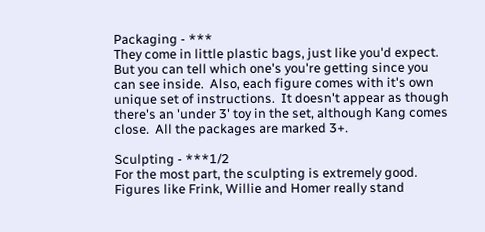Packaging - ***
They come in little plastic bags, just like you'd expect.  But you can tell which one's you're getting since you can see inside.  Also, each figure comes with it's own unique set of instructions.  It doesn't appear as though there's an 'under 3' toy in the set, although Kang comes close.  All the packages are marked 3+.

Sculpting - ***1/2
For the most part, the sculpting is extremely good.  Figures like Frink, Willie and Homer really stand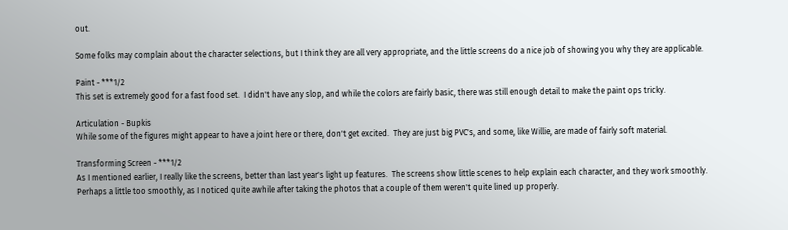out.

Some folks may complain about the character selections, but I think they are all very appropriate, and the little screens do a nice job of showing you why they are applicable.

Paint - ***1/2
This set is extremely good for a fast food set.  I didn't have any slop, and while the colors are fairly basic, there was still enough detail to make the paint ops tricky.

Articulation - Bupkis
While some of the figures might appear to have a joint here or there, don't get excited.  They are just big PVC's, and some, like Willie, are made of fairly soft material.

Transforming Screen - ***1/2
As I mentioned earlier, I really like the screens, better than last year's light up features.  The screens show little scenes to help explain each character, and they work smoothly.  Perhaps a little too smoothly, as I noticed quite awhile after taking the photos that a couple of them weren't quite lined up properly.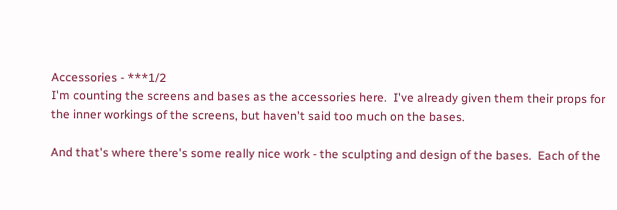Accessories - ***1/2
I'm counting the screens and bases as the accessories here.  I've already given them their props for the inner workings of the screens, but haven't said too much on the bases.

And that's where there's some really nice work - the sculpting and design of the bases.  Each of the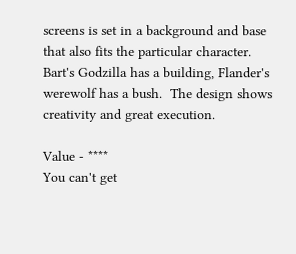screens is set in a background and base that also fits the particular character.  Bart's Godzilla has a building, Flander's werewolf has a bush.  The design shows creativity and great execution.

Value - ****
You can't get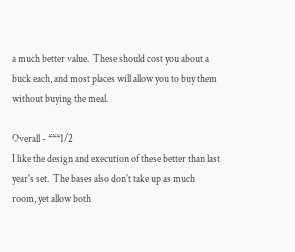a much better value.  These should cost you about a buck each, and most places will allow you to buy them without buying the meal.

Overall - ***1/2
I like the design and execution of these better than last year's set.  The bases also don't take up as much room, yet allow both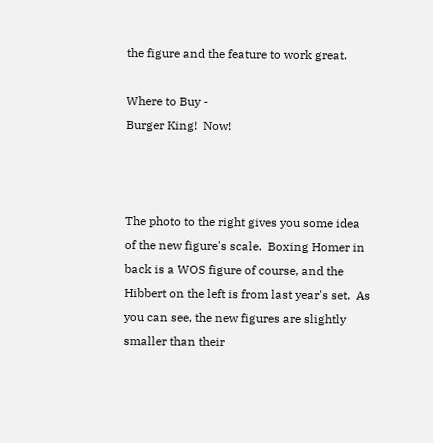the figure and the feature to work great.

Where to Buy -
Burger King!  Now!



The photo to the right gives you some idea of the new figure's scale.  Boxing Homer in back is a WOS figure of course, and the Hibbert on the left is from last year's set.  As you can see, the new figures are slightly smaller than their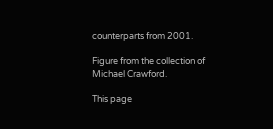counterparts from 2001.

Figure from the collection of Michael Crawford.

This page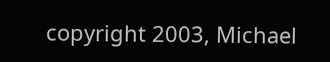copyright 2003, Michael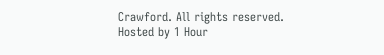Crawford. All rights reserved. Hosted by 1 Hour